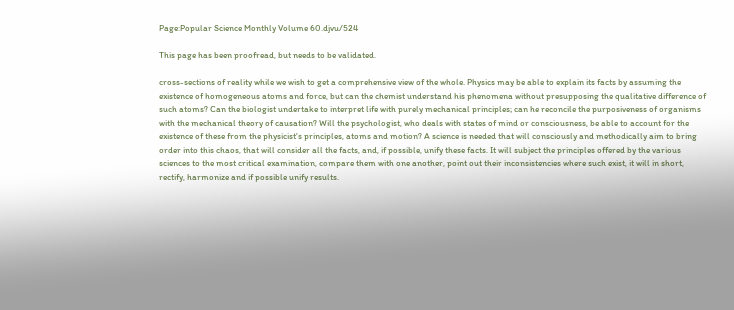Page:Popular Science Monthly Volume 60.djvu/524

This page has been proofread, but needs to be validated.

cross-sections of reality while we wish to get a comprehensive view of the whole. Physics may be able to explain its facts by assuming the existence of homogeneous atoms and force, but can the chemist understand his phenomena without presupposing the qualitative difference of such atoms? Can the biologist undertake to interpret life with purely mechanical principles; can he reconcile the purposiveness of organisms with the mechanical theory of causation? Will the psychologist, who deals with states of mind or consciousness, be able to account for the existence of these from the physicist's principles, atoms and motion? A science is needed that will consciously and methodically aim to bring order into this chaos, that will consider all the facts, and, if possible, unify these facts. It will subject the principles offered by the various sciences to the most critical examination, compare them with one another, point out their inconsistencies where such exist, it will in short, rectify, harmonize and if possible unify results.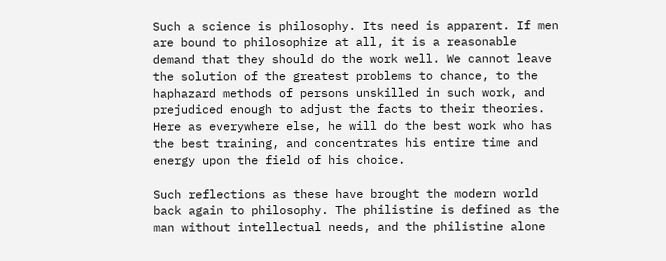Such a science is philosophy. Its need is apparent. If men are bound to philosophize at all, it is a reasonable demand that they should do the work well. We cannot leave the solution of the greatest problems to chance, to the haphazard methods of persons unskilled in such work, and prejudiced enough to adjust the facts to their theories. Here as everywhere else, he will do the best work who has the best training, and concentrates his entire time and energy upon the field of his choice.

Such reflections as these have brought the modern world back again to philosophy. The philistine is defined as the man without intellectual needs, and the philistine alone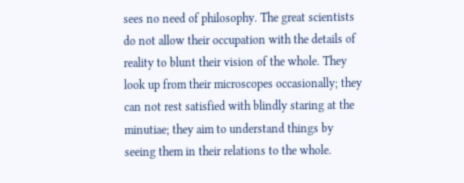sees no need of philosophy. The great scientists do not allow their occupation with the details of reality to blunt their vision of the whole. They look up from their microscopes occasionally; they can not rest satisfied with blindly staring at the minutiae; they aim to understand things by seeing them in their relations to the whole.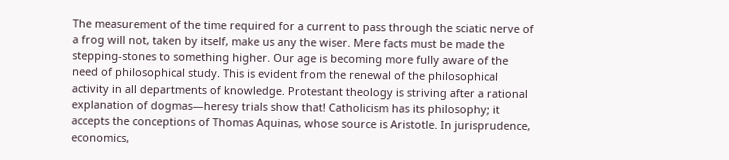The measurement of the time required for a current to pass through the sciatic nerve of a frog will not, taken by itself, make us any the wiser. Mere facts must be made the stepping-stones to something higher. Our age is becoming more fully aware of the need of philosophical study. This is evident from the renewal of the philosophical activity in all departments of knowledge. Protestant theology is striving after a rational explanation of dogmas—heresy trials show that! Catholicism has its philosophy; it accepts the conceptions of Thomas Aquinas, whose source is Aristotle. In jurisprudence, economics,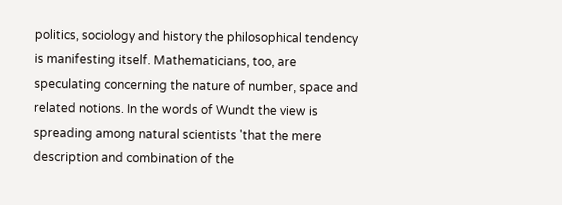politics, sociology and history the philosophical tendency is manifesting itself. Mathematicians, too, are speculating concerning the nature of number, space and related notions. In the words of Wundt the view is spreading among natural scientists 'that the mere description and combination of the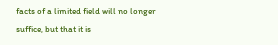facts of a limited field will no longer suffice, but that it is